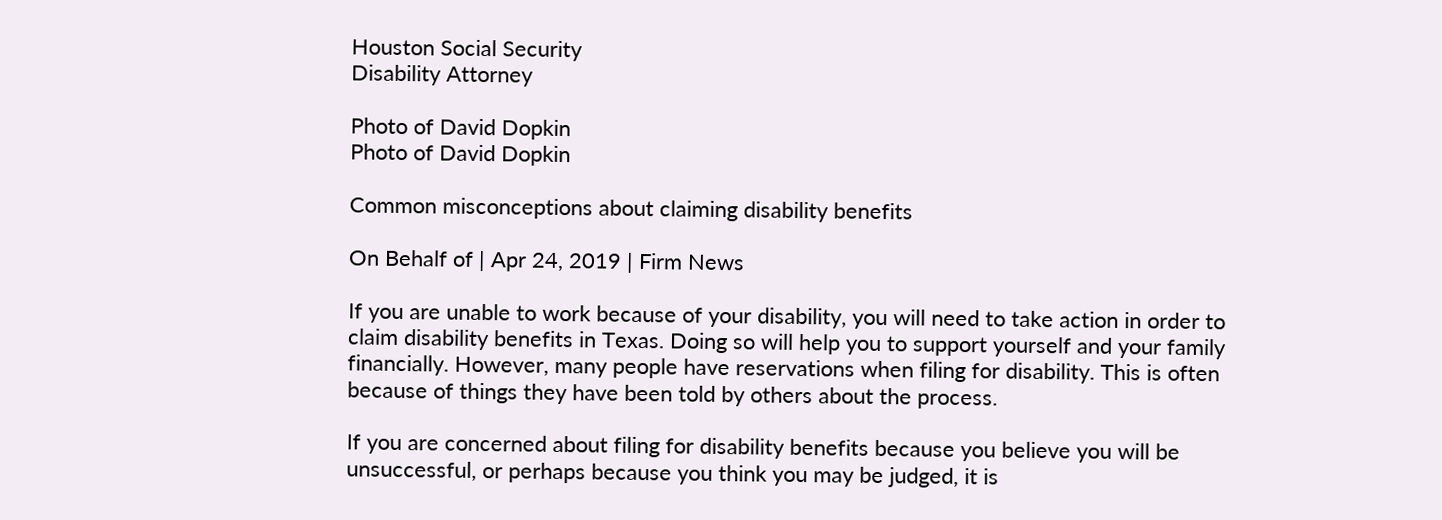Houston Social Security
Disability Attorney

Photo of David Dopkin
Photo of David Dopkin

Common misconceptions about claiming disability benefits

On Behalf of | Apr 24, 2019 | Firm News

If you are unable to work because of your disability, you will need to take action in order to claim disability benefits in Texas. Doing so will help you to support yourself and your family financially. However, many people have reservations when filing for disability. This is often because of things they have been told by others about the process.

If you are concerned about filing for disability benefits because you believe you will be unsuccessful, or perhaps because you think you may be judged, it is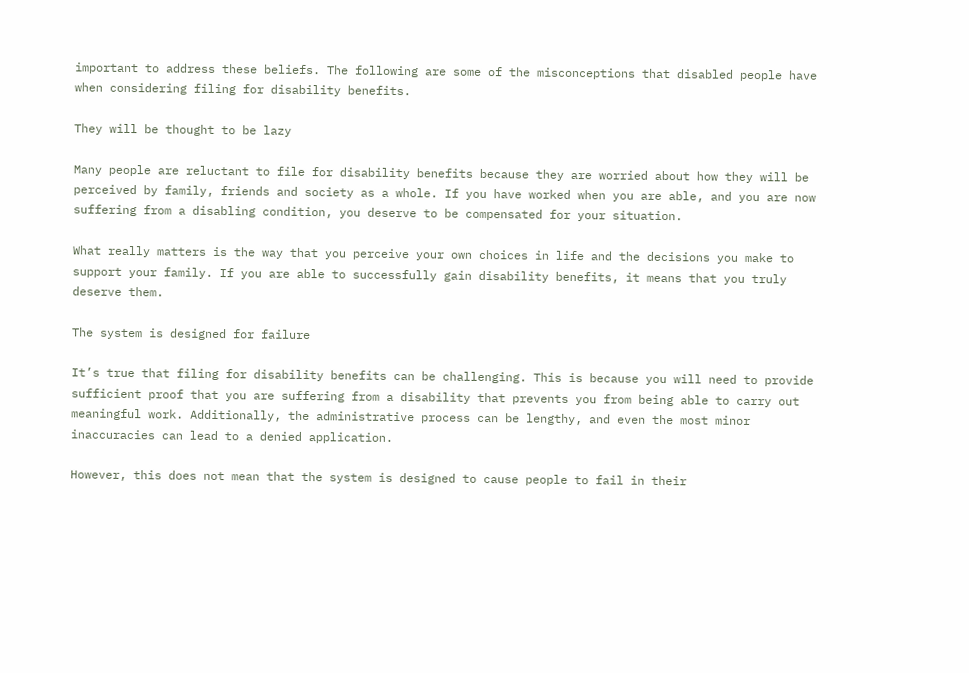important to address these beliefs. The following are some of the misconceptions that disabled people have when considering filing for disability benefits.

They will be thought to be lazy

Many people are reluctant to file for disability benefits because they are worried about how they will be perceived by family, friends and society as a whole. If you have worked when you are able, and you are now suffering from a disabling condition, you deserve to be compensated for your situation.

What really matters is the way that you perceive your own choices in life and the decisions you make to support your family. If you are able to successfully gain disability benefits, it means that you truly deserve them.

The system is designed for failure

It’s true that filing for disability benefits can be challenging. This is because you will need to provide sufficient proof that you are suffering from a disability that prevents you from being able to carry out meaningful work. Additionally, the administrative process can be lengthy, and even the most minor inaccuracies can lead to a denied application.

However, this does not mean that the system is designed to cause people to fail in their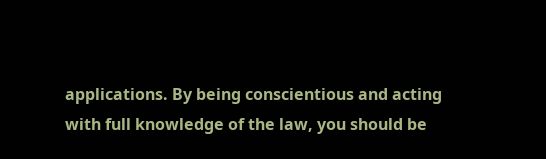applications. By being conscientious and acting with full knowledge of the law, you should be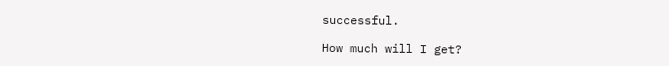successful.

How much will I get?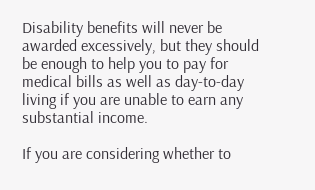Disability benefits will never be awarded excessively, but they should be enough to help you to pay for medical bills as well as day-to-day living if you are unable to earn any substantial income.

If you are considering whether to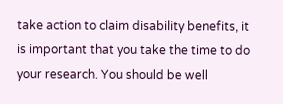take action to claim disability benefits, it is important that you take the time to do your research. You should be well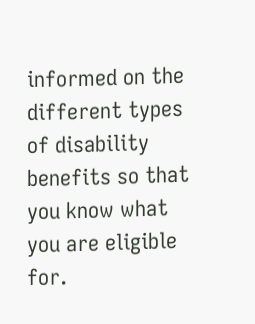informed on the different types of disability benefits so that you know what you are eligible for.